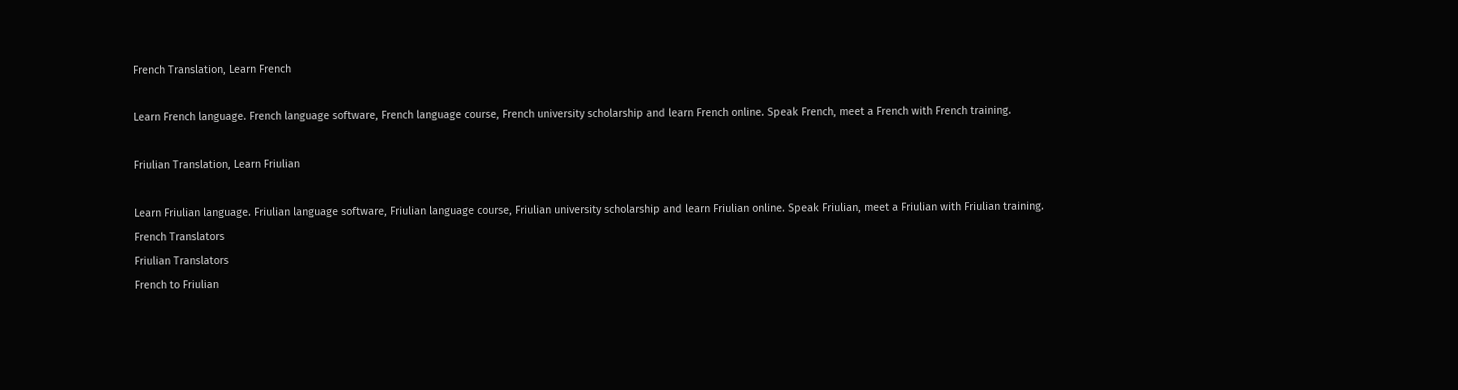French Translation, Learn French

Learn French language. French language software, French language course, French university scholarship and learn French online. Speak French, meet a French with French training.

Friulian Translation, Learn Friulian

Learn Friulian language. Friulian language software, Friulian language course, Friulian university scholarship and learn Friulian online. Speak Friulian, meet a Friulian with Friulian training.
French Translators
Friulian Translators
French to Friulian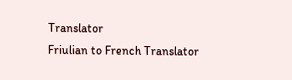Translator
Friulian to French Translator